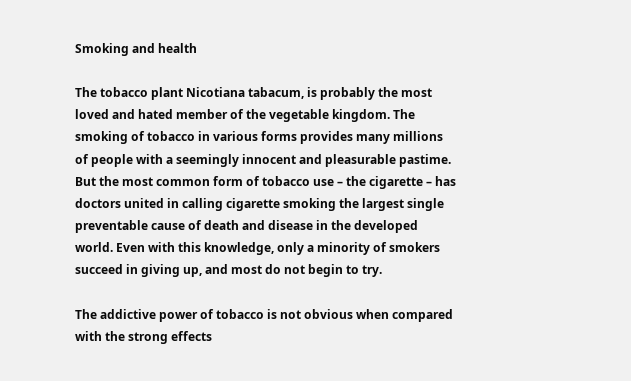Smoking and health

The tobacco plant Nicotiana tabacum, is probably the most loved and hated member of the vegetable kingdom. The smoking of tobacco in various forms provides many millions of people with a seemingly innocent and pleasurable pastime. But the most common form of tobacco use – the cigarette – has doctors united in calling cigarette smoking the largest single preventable cause of death and disease in the developed world. Even with this knowledge, only a minority of smokers succeed in giving up, and most do not begin to try.

The addictive power of tobacco is not obvious when compared with the strong effects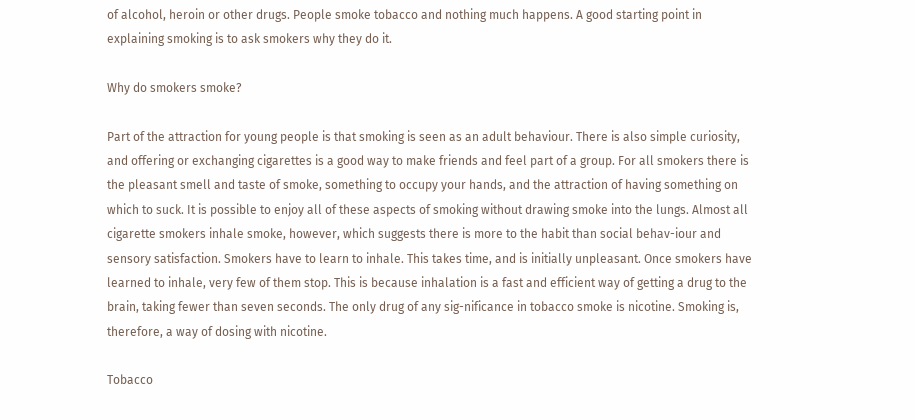of alcohol, heroin or other drugs. People smoke tobacco and nothing much happens. A good starting point in explaining smoking is to ask smokers why they do it.

Why do smokers smoke?

Part of the attraction for young people is that smoking is seen as an adult behaviour. There is also simple curiosity, and offering or exchanging cigarettes is a good way to make friends and feel part of a group. For all smokers there is the pleasant smell and taste of smoke, something to occupy your hands, and the attraction of having something on which to suck. It is possible to enjoy all of these aspects of smoking without drawing smoke into the lungs. Almost all cigarette smokers inhale smoke, however, which suggests there is more to the habit than social behav-iour and sensory satisfaction. Smokers have to learn to inhale. This takes time, and is initially unpleasant. Once smokers have learned to inhale, very few of them stop. This is because inhalation is a fast and efficient way of getting a drug to the brain, taking fewer than seven seconds. The only drug of any sig-nificance in tobacco smoke is nicotine. Smoking is, therefore, a way of dosing with nicotine.

Tobacco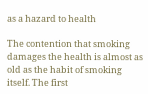as a hazard to health

The contention that smoking damages the health is almost as old as the habit of smoking itself. The first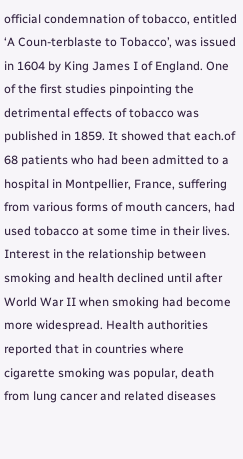official condemnation of tobacco, entitled ‘A Coun-terblaste to Tobacco’, was issued in 1604 by King James I of England. One of the first studies pinpointing the detrimental effects of tobacco was published in 1859. It showed that each.of 68 patients who had been admitted to a hospital in Montpellier, France, suffering from various forms of mouth cancers, had used tobacco at some time in their lives. Interest in the relationship between smoking and health declined until after World War II when smoking had become more widespread. Health authorities reported that in countries where cigarette smoking was popular, death from lung cancer and related diseases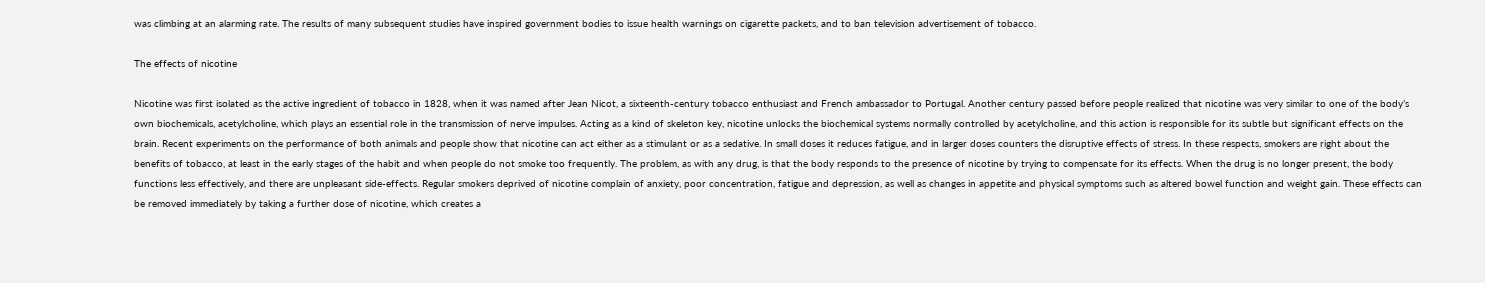was climbing at an alarming rate. The results of many subsequent studies have inspired government bodies to issue health warnings on cigarette packets, and to ban television advertisement of tobacco.

The effects of nicotine

Nicotine was first isolated as the active ingredient of tobacco in 1828, when it was named after Jean Nicot, a sixteenth-century tobacco enthusiast and French ambassador to Portugal. Another century passed before people realized that nicotine was very similar to one of the body’s own biochemicals, acetylcholine, which plays an essential role in the transmission of nerve impulses. Acting as a kind of skeleton key, nicotine unlocks the biochemical systems normally controlled by acetylcholine, and this action is responsible for its subtle but significant effects on the brain. Recent experiments on the performance of both animals and people show that nicotine can act either as a stimulant or as a sedative. In small doses it reduces fatigue, and in larger doses counters the disruptive effects of stress. In these respects, smokers are right about the benefits of tobacco, at least in the early stages of the habit and when people do not smoke too frequently. The problem, as with any drug, is that the body responds to the presence of nicotine by trying to compensate for its effects. When the drug is no longer present, the body functions less effectively, and there are unpleasant side-effects. Regular smokers deprived of nicotine complain of anxiety, poor concentration, fatigue and depression, as well as changes in appetite and physical symptoms such as altered bowel function and weight gain. These effects can be removed immediately by taking a further dose of nicotine, which creates a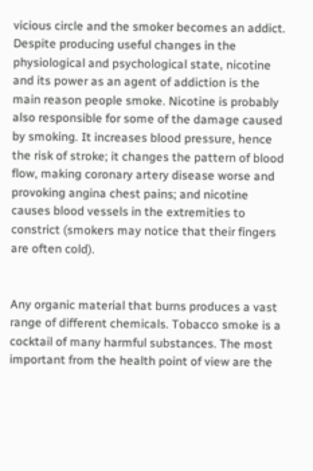vicious circle and the smoker becomes an addict. Despite producing useful changes in the physiological and psychological state, nicotine and its power as an agent of addiction is the main reason people smoke. Nicotine is probably also responsible for some of the damage caused by smoking. It increases blood pressure, hence the risk of stroke; it changes the pattern of blood flow, making coronary artery disease worse and provoking angina chest pains; and nicotine causes blood vessels in the extremities to constrict (smokers may notice that their fingers are often cold).


Any organic material that burns produces a vast range of different chemicals. Tobacco smoke is a cocktail of many harmful substances. The most important from the health point of view are the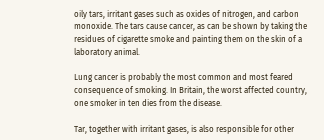oily tars, irritant gases such as oxides of nitrogen, and carbon monoxide. The tars cause cancer, as can be shown by taking the residues of cigarette smoke and painting them on the skin of a laboratory animal.

Lung cancer is probably the most common and most feared consequence of smoking. In Britain, the worst affected country, one smoker in ten dies from the disease.

Tar, together with irritant gases, is also responsible for other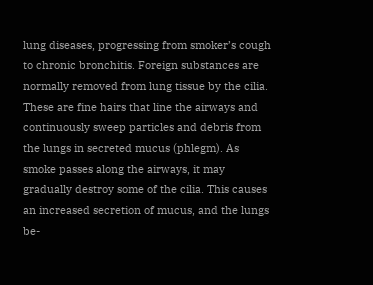lung diseases, progressing from smoker’s cough to chronic bronchitis. Foreign substances are normally removed from lung tissue by the cilia. These are fine hairs that line the airways and continuously sweep particles and debris from the lungs in secreted mucus (phlegm). As smoke passes along the airways, it may gradually destroy some of the cilia. This causes an increased secretion of mucus, and the lungs be-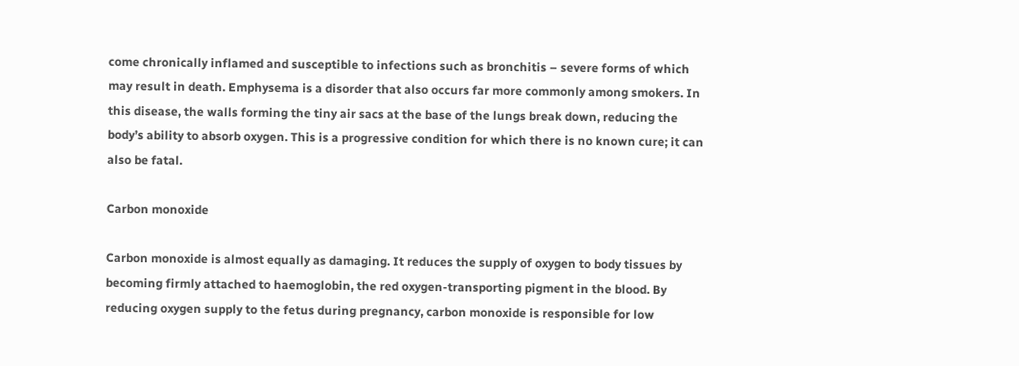come chronically inflamed and susceptible to infections such as bronchitis – severe forms of which may result in death. Emphysema is a disorder that also occurs far more commonly among smokers. In this disease, the walls forming the tiny air sacs at the base of the lungs break down, reducing the body’s ability to absorb oxygen. This is a progressive condition for which there is no known cure; it can also be fatal.

Carbon monoxide

Carbon monoxide is almost equally as damaging. It reduces the supply of oxygen to body tissues by becoming firmly attached to haemoglobin, the red oxygen-transporting pigment in the blood. By reducing oxygen supply to the fetus during pregnancy, carbon monoxide is responsible for low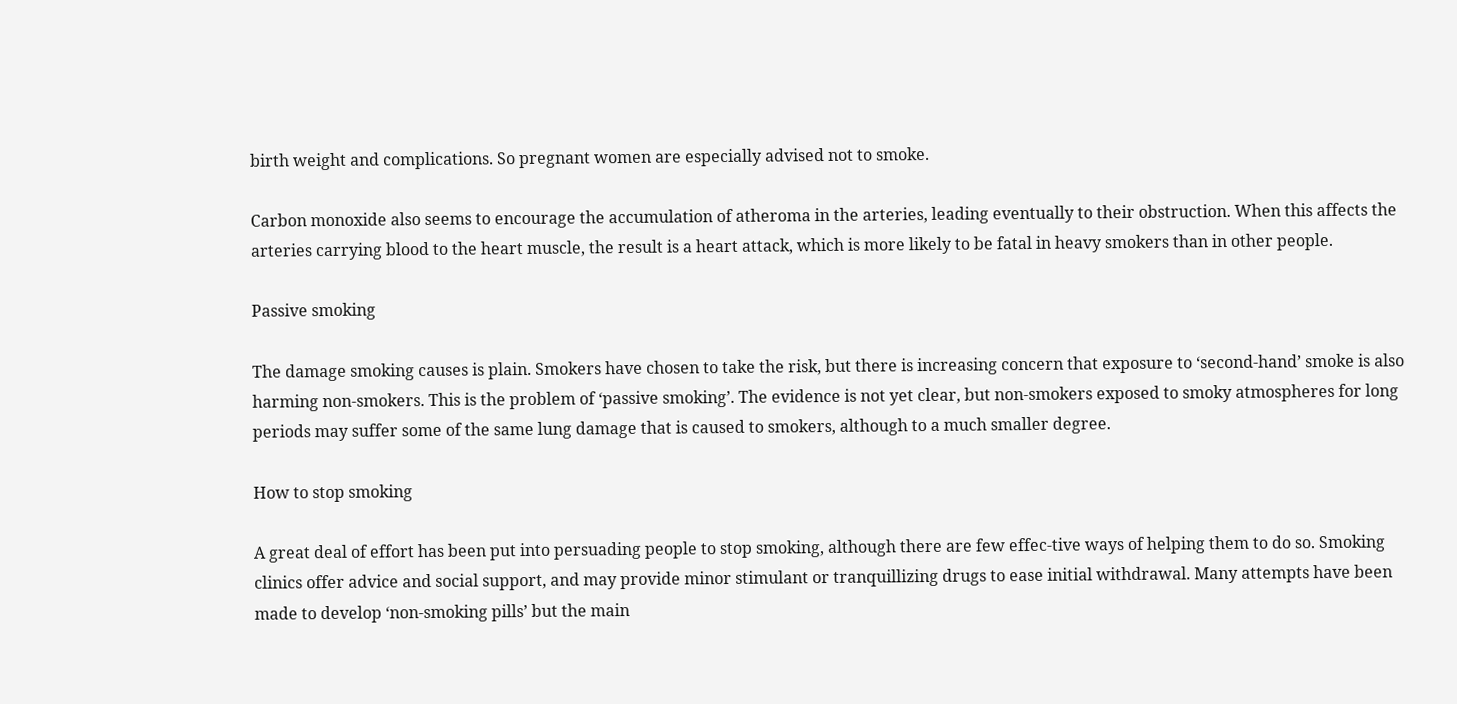birth weight and complications. So pregnant women are especially advised not to smoke.

Carbon monoxide also seems to encourage the accumulation of atheroma in the arteries, leading eventually to their obstruction. When this affects the arteries carrying blood to the heart muscle, the result is a heart attack, which is more likely to be fatal in heavy smokers than in other people.

Passive smoking

The damage smoking causes is plain. Smokers have chosen to take the risk, but there is increasing concern that exposure to ‘second-hand’ smoke is also harming non-smokers. This is the problem of ‘passive smoking’. The evidence is not yet clear, but non-smokers exposed to smoky atmospheres for long periods may suffer some of the same lung damage that is caused to smokers, although to a much smaller degree.

How to stop smoking

A great deal of effort has been put into persuading people to stop smoking, although there are few effec-tive ways of helping them to do so. Smoking clinics offer advice and social support, and may provide minor stimulant or tranquillizing drugs to ease initial withdrawal. Many attempts have been made to develop ‘non-smoking pills’ but the main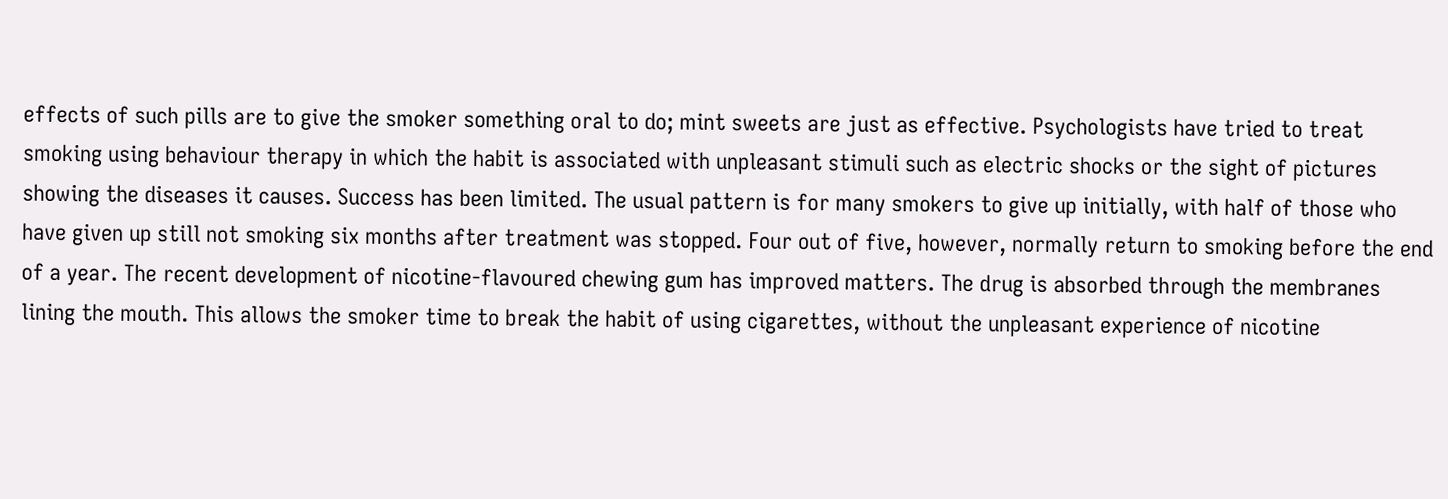effects of such pills are to give the smoker something oral to do; mint sweets are just as effective. Psychologists have tried to treat smoking using behaviour therapy in which the habit is associated with unpleasant stimuli such as electric shocks or the sight of pictures showing the diseases it causes. Success has been limited. The usual pattern is for many smokers to give up initially, with half of those who have given up still not smoking six months after treatment was stopped. Four out of five, however, normally return to smoking before the end of a year. The recent development of nicotine-flavoured chewing gum has improved matters. The drug is absorbed through the membranes lining the mouth. This allows the smoker time to break the habit of using cigarettes, without the unpleasant experience of nicotine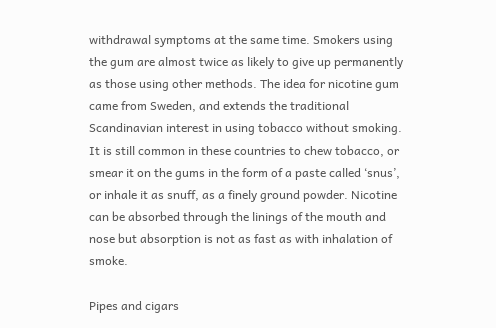withdrawal symptoms at the same time. Smokers using the gum are almost twice as likely to give up permanently as those using other methods. The idea for nicotine gum came from Sweden, and extends the traditional Scandinavian interest in using tobacco without smoking. It is still common in these countries to chew tobacco, or smear it on the gums in the form of a paste called ‘snus’, or inhale it as snuff, as a finely ground powder. Nicotine can be absorbed through the linings of the mouth and nose but absorption is not as fast as with inhalation of smoke.

Pipes and cigars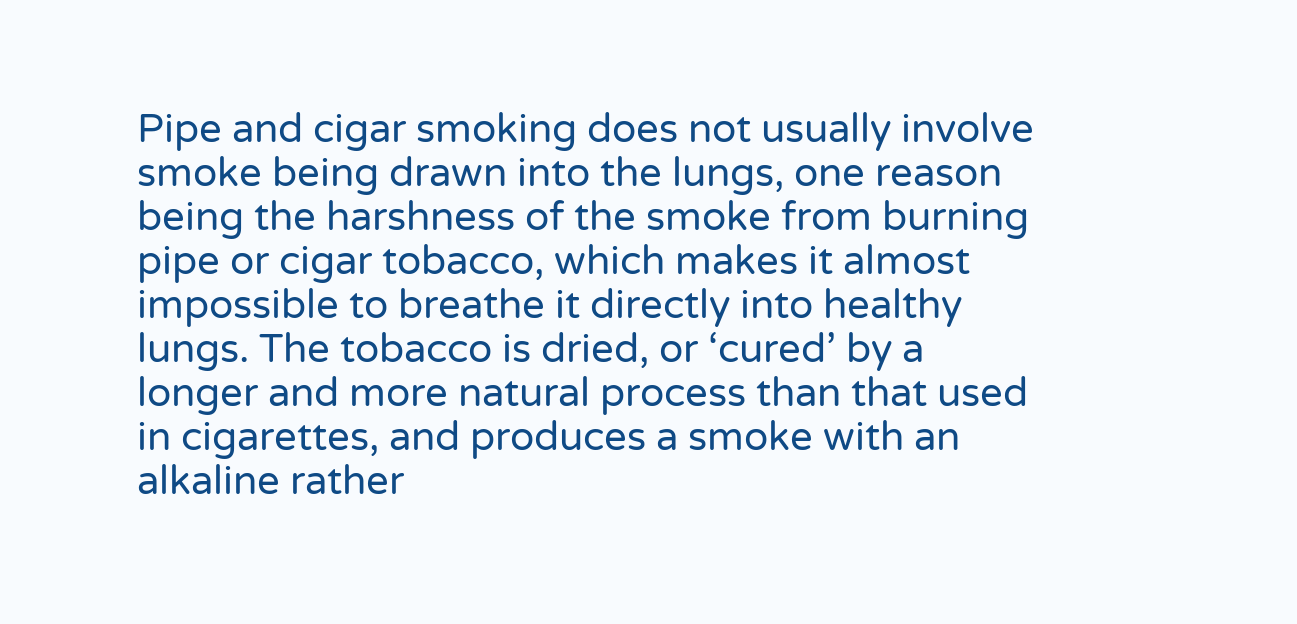Pipe and cigar smoking does not usually involve smoke being drawn into the lungs, one reason being the harshness of the smoke from burning pipe or cigar tobacco, which makes it almost impossible to breathe it directly into healthy lungs. The tobacco is dried, or ‘cured’ by a longer and more natural process than that used in cigarettes, and produces a smoke with an alkaline rather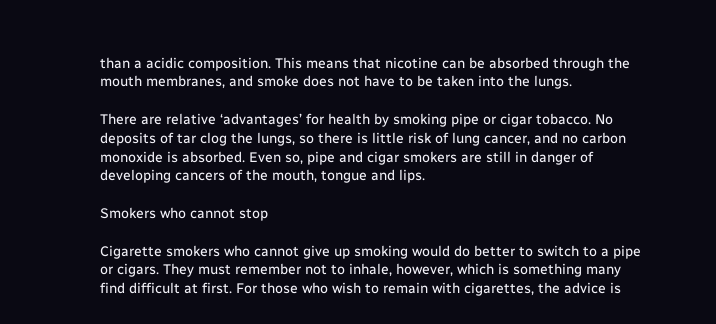than a acidic composition. This means that nicotine can be absorbed through the mouth membranes, and smoke does not have to be taken into the lungs.

There are relative ‘advantages’ for health by smoking pipe or cigar tobacco. No deposits of tar clog the lungs, so there is little risk of lung cancer, and no carbon monoxide is absorbed. Even so, pipe and cigar smokers are still in danger of developing cancers of the mouth, tongue and lips.

Smokers who cannot stop

Cigarette smokers who cannot give up smoking would do better to switch to a pipe or cigars. They must remember not to inhale, however, which is something many find difficult at first. For those who wish to remain with cigarettes, the advice is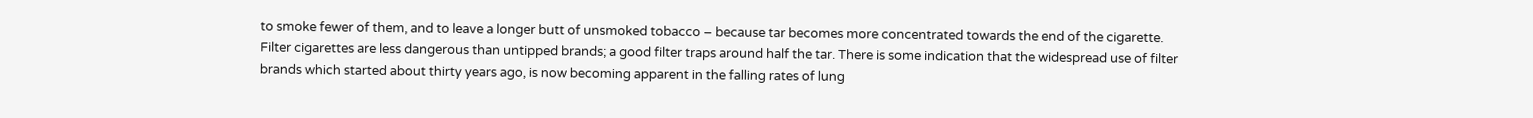to smoke fewer of them, and to leave a longer butt of unsmoked tobacco – because tar becomes more concentrated towards the end of the cigarette. Filter cigarettes are less dangerous than untipped brands; a good filter traps around half the tar. There is some indication that the widespread use of filter brands which started about thirty years ago, is now becoming apparent in the falling rates of lung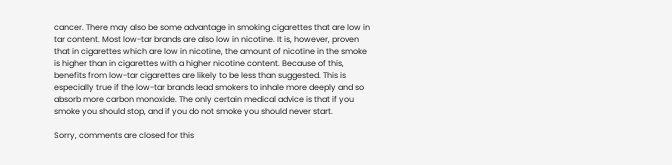cancer. There may also be some advantage in smoking cigarettes that are low in tar content. Most low-tar brands are also low in nicotine. It is, however, proven that in cigarettes which are low in nicotine, the amount of nicotine in the smoke is higher than in cigarettes with a higher nicotine content. Because of this, benefits from low-tar cigarettes are likely to be less than suggested. This is especially true if the low-tar brands lead smokers to inhale more deeply and so absorb more carbon monoxide. The only certain medical advice is that if you smoke you should stop, and if you do not smoke you should never start.

Sorry, comments are closed for this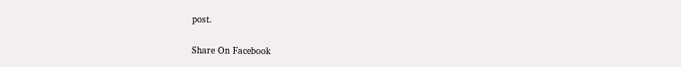post.

Share On Facebook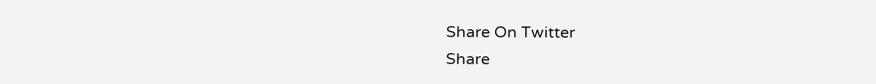Share On Twitter
Share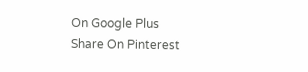On Google Plus
Share On Pinterest